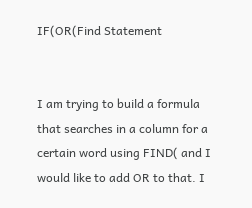IF(OR(Find Statement


I am trying to build a formula that searches in a column for a certain word using FIND( and I would like to add OR to that. I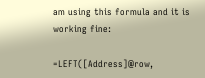am using this formula and it is working fine:

=LEFT([Address]@row,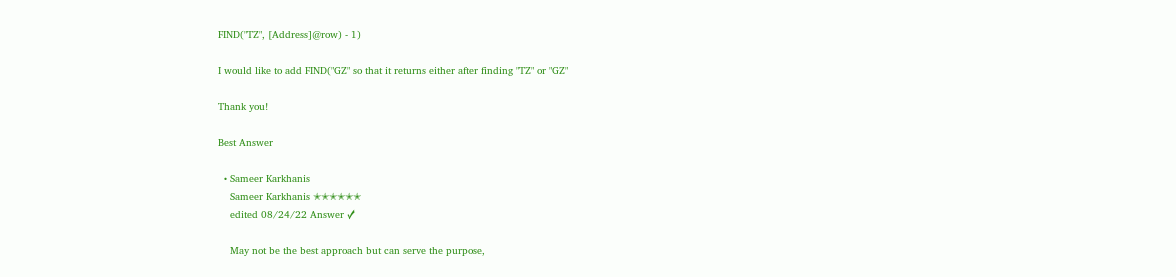FIND("TZ", [Address]@row) - 1)

I would like to add FIND("GZ" so that it returns either after finding "TZ" or "GZ"

Thank you!

Best Answer

  • Sameer Karkhanis
    Sameer Karkhanis ✭✭✭✭✭✭
    edited 08/24/22 Answer ✓

    May not be the best approach but can serve the purpose,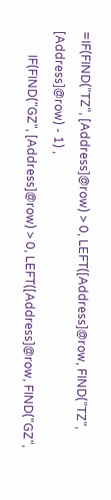=IF(FIND("TZ", [Address]@row) > 0, LEFT([Address]@row, FIND("TZ", [Address]@row) - 1) ,
        IF(FIND("GZ", [Address]@row) > 0, LEFT([Address]@row, FIND("GZ",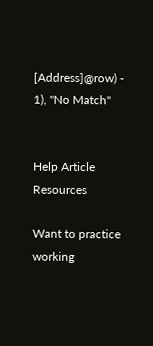[Address]@row) - 1), "No Match"


Help Article Resources

Want to practice working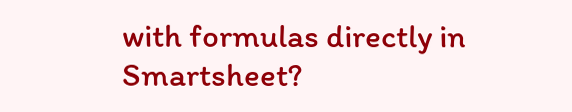with formulas directly in Smartsheet?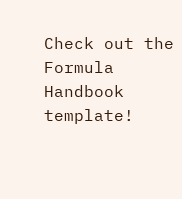Check out the Formula Handbook template!